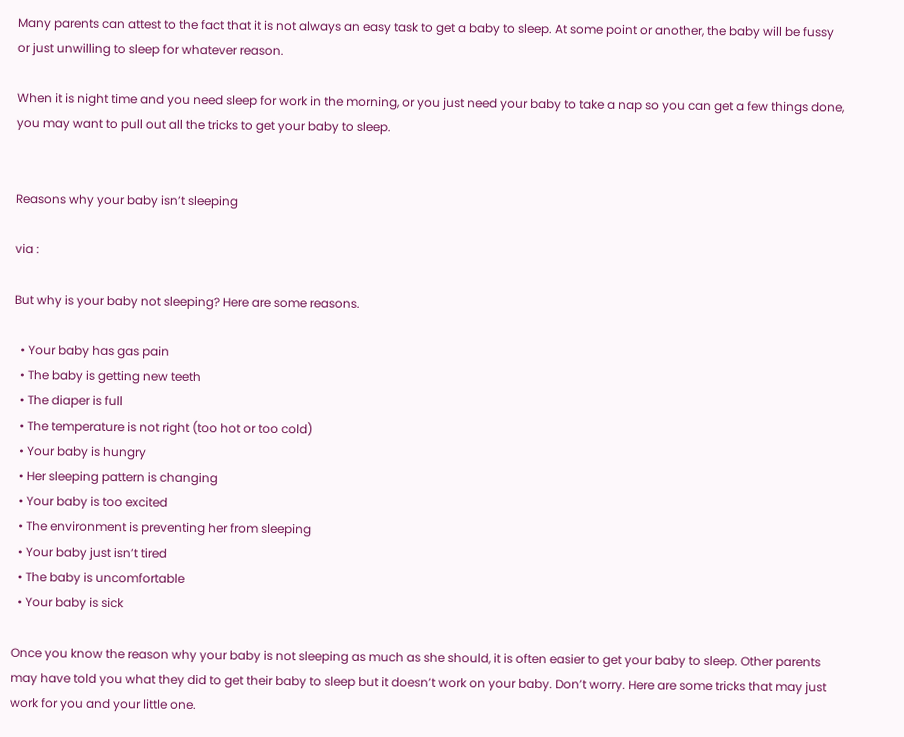Many parents can attest to the fact that it is not always an easy task to get a baby to sleep. At some point or another, the baby will be fussy or just unwilling to sleep for whatever reason.

When it is night time and you need sleep for work in the morning, or you just need your baby to take a nap so you can get a few things done, you may want to pull out all the tricks to get your baby to sleep.


Reasons why your baby isn’t sleeping

via :

But why is your baby not sleeping? Here are some reasons.

  • Your baby has gas pain
  • The baby is getting new teeth
  • The diaper is full
  • The temperature is not right (too hot or too cold)
  • Your baby is hungry
  • Her sleeping pattern is changing
  • Your baby is too excited
  • The environment is preventing her from sleeping
  • Your baby just isn’t tired
  • The baby is uncomfortable
  • Your baby is sick

Once you know the reason why your baby is not sleeping as much as she should, it is often easier to get your baby to sleep. Other parents may have told you what they did to get their baby to sleep but it doesn’t work on your baby. Don’t worry. Here are some tricks that may just work for you and your little one.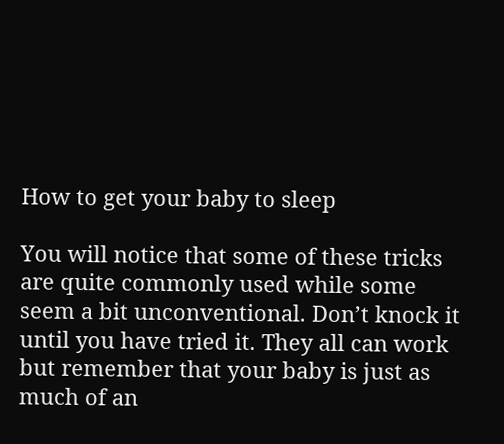How to get your baby to sleep

You will notice that some of these tricks are quite commonly used while some seem a bit unconventional. Don’t knock it until you have tried it. They all can work but remember that your baby is just as much of an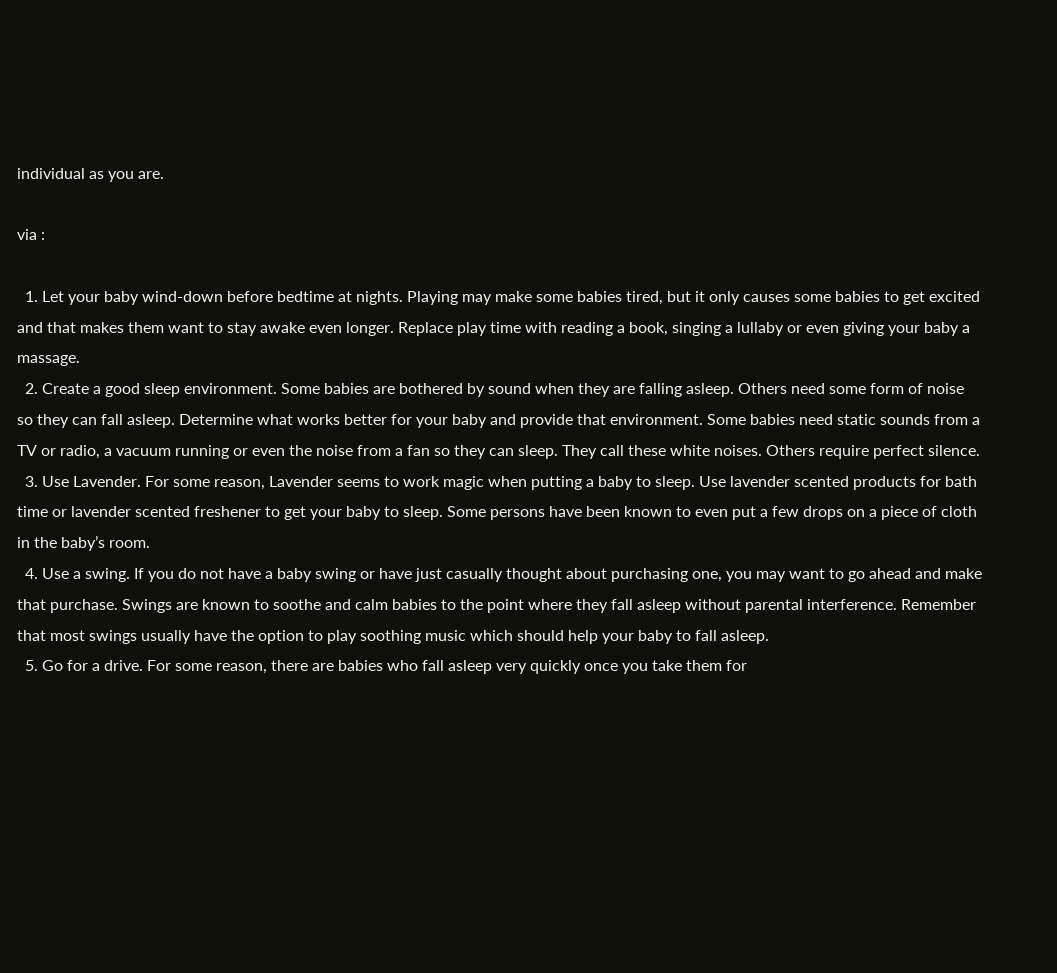individual as you are.

via :

  1. Let your baby wind-down before bedtime at nights. Playing may make some babies tired, but it only causes some babies to get excited and that makes them want to stay awake even longer. Replace play time with reading a book, singing a lullaby or even giving your baby a massage.
  2. Create a good sleep environment. Some babies are bothered by sound when they are falling asleep. Others need some form of noise so they can fall asleep. Determine what works better for your baby and provide that environment. Some babies need static sounds from a TV or radio, a vacuum running or even the noise from a fan so they can sleep. They call these white noises. Others require perfect silence.
  3. Use Lavender. For some reason, Lavender seems to work magic when putting a baby to sleep. Use lavender scented products for bath time or lavender scented freshener to get your baby to sleep. Some persons have been known to even put a few drops on a piece of cloth in the baby’s room.
  4. Use a swing. If you do not have a baby swing or have just casually thought about purchasing one, you may want to go ahead and make that purchase. Swings are known to soothe and calm babies to the point where they fall asleep without parental interference. Remember that most swings usually have the option to play soothing music which should help your baby to fall asleep.
  5. Go for a drive. For some reason, there are babies who fall asleep very quickly once you take them for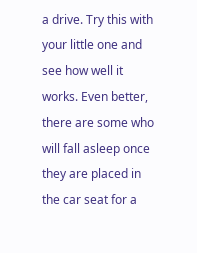a drive. Try this with your little one and see how well it works. Even better, there are some who will fall asleep once they are placed in the car seat for a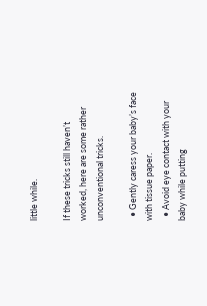little while.

If these tricks still haven’t worked, here are some rather unconventional tricks.

  • Gently caress your baby’s face with tissue paper.
  • Avoid eye contact with your baby while putting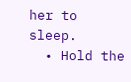her to sleep.
  • Hold the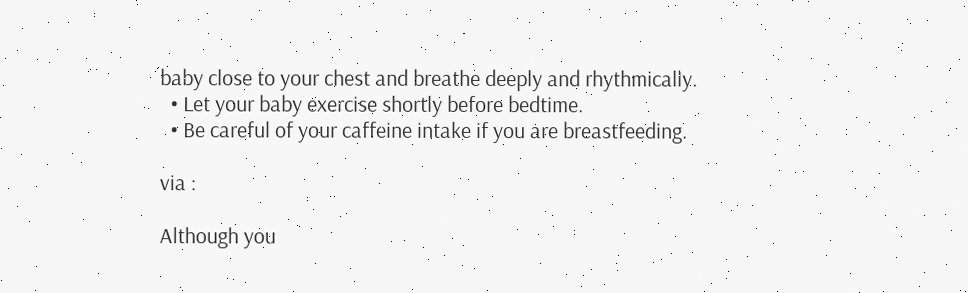baby close to your chest and breathe deeply and rhythmically.
  • Let your baby exercise shortly before bedtime.
  • Be careful of your caffeine intake if you are breastfeeding.

via :

Although you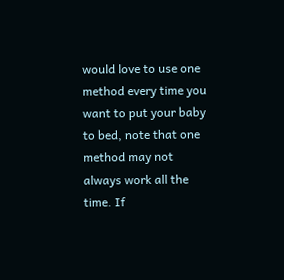would love to use one method every time you want to put your baby to bed, note that one method may not always work all the time. If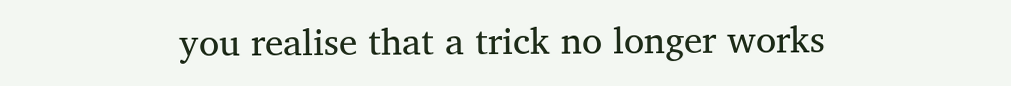you realise that a trick no longer works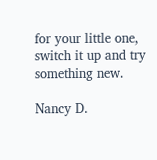for your little one, switch it up and try something new.

Nancy D.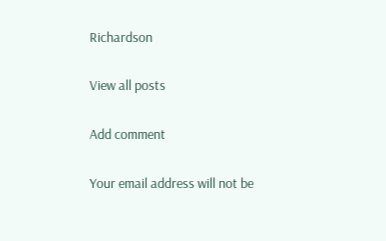Richardson

View all posts

Add comment

Your email address will not be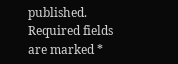published. Required fields are marked *